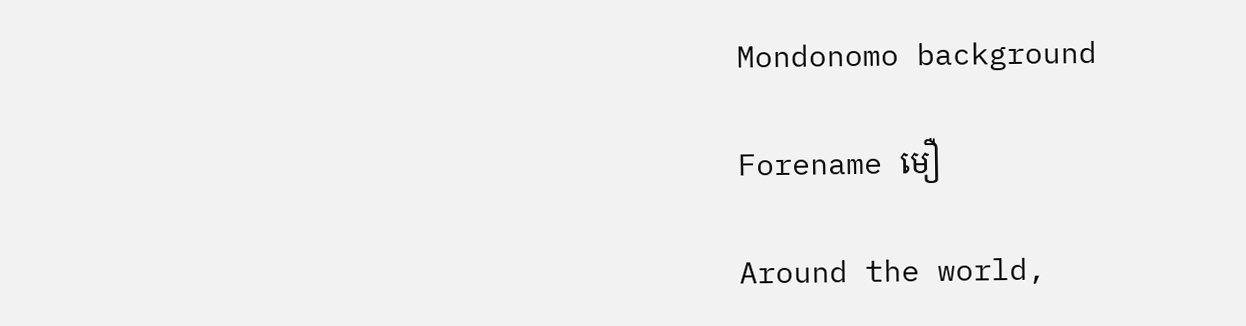Mondonomo background

Forename មឿ

Around the world,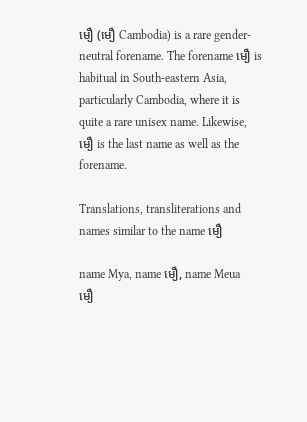មឿ (មឿ Cambodia) is a rare gender-neutral forename. The forename មឿ is habitual in South-eastern Asia, particularly Cambodia, where it is quite a rare unisex name. Likewise, មឿ is the last name as well as the forename.

Translations, transliterations and names similar to the name មឿ

name Mya, name មឿ, name Meua
មឿ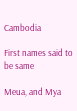Cambodia

First names said to be same

Meua, and Mya